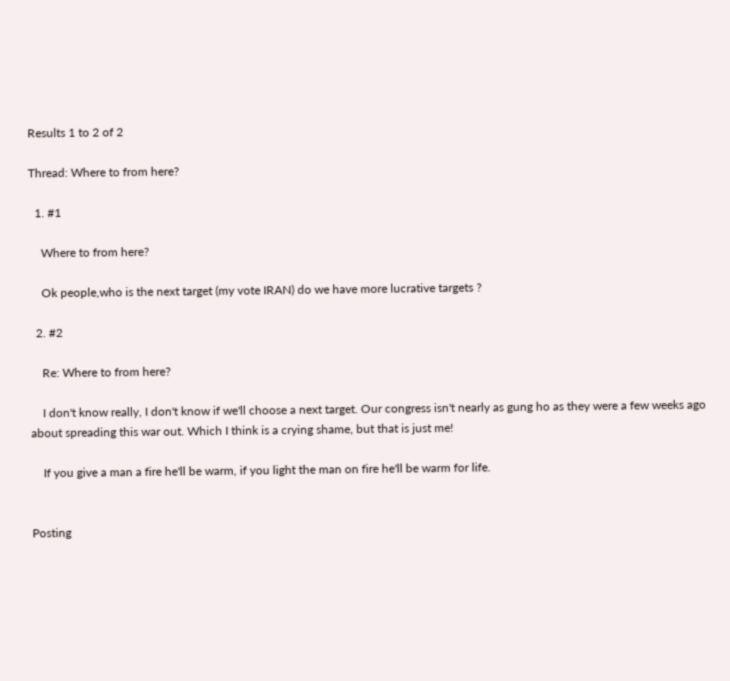Results 1 to 2 of 2

Thread: Where to from here?

  1. #1

    Where to from here?

    Ok people,who is the next target (my vote IRAN) do we have more lucrative targets ?

  2. #2

    Re: Where to from here?

    I don't know really, I don't know if we'll choose a next target. Our congress isn't nearly as gung ho as they were a few weeks ago about spreading this war out. Which I think is a crying shame, but that is just me!

    If you give a man a fire he'll be warm, if you light the man on fire he'll be warm for life.


Posting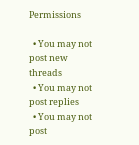Permissions

  • You may not post new threads
  • You may not post replies
  • You may not post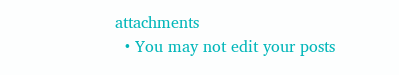attachments
  • You may not edit your posts